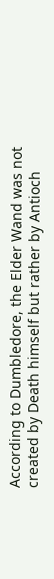According to Dumbledore, the Elder Wand was not created by Death himself but rather by Antioch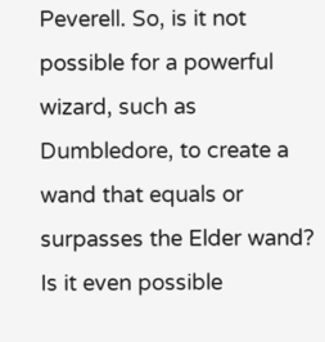Peverell. So, is it not possible for a powerful wizard, such as Dumbledore, to create a wand that equals or surpasses the Elder wand? Is it even possible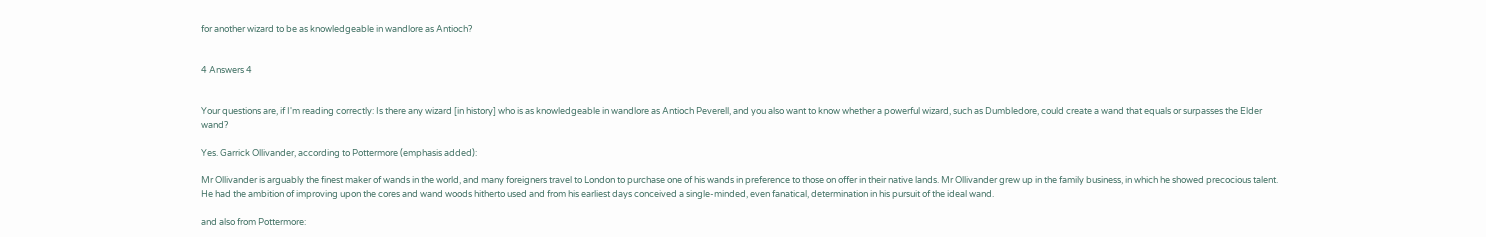for another wizard to be as knowledgeable in wandlore as Antioch?


4 Answers 4


Your questions are, if I'm reading correctly: Is there any wizard [in history] who is as knowledgeable in wandlore as Antioch Peverell, and you also want to know whether a powerful wizard, such as Dumbledore, could create a wand that equals or surpasses the Elder wand?

Yes. Garrick Ollivander, according to Pottermore (emphasis added):

Mr Ollivander is arguably the finest maker of wands in the world, and many foreigners travel to London to purchase one of his wands in preference to those on offer in their native lands. Mr Ollivander grew up in the family business, in which he showed precocious talent. He had the ambition of improving upon the cores and wand woods hitherto used and from his earliest days conceived a single-minded, even fanatical, determination in his pursuit of the ideal wand.

and also from Pottermore: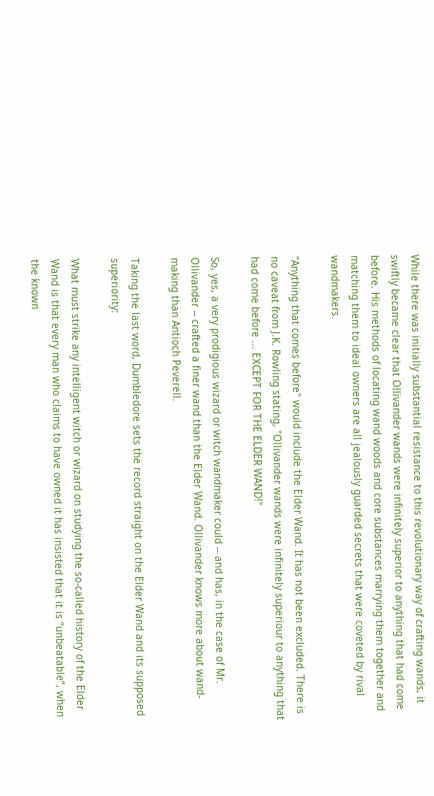While there was initially substantial resistance to this revolutionary way of crafting wands, it swiftly became clear that Ollivander wands were infinitely superior to anything that had come before. His methods of locating wand woods and core substances marrying them together and matching them to ideal owners are all jealously guarded secrets that were coveted by rival wandmakers.

"Anything that comes before" would include the Elder Wand. It has not been excluded. There is no caveat from J.K. Rowling stating, "Ollivander wands were infinitely superiour to anything that had come before ... EXCEPT FOR THE ELDER WAND!"

So, yes, a very prodigious wizard or witch wandmaker could -- and has, in the case of Mr. Ollivander -- crafted a finer wand than the Elder Wand. Ollivander knows more about wand-making than Antioch Peverell.

Taking the last word, Dumbledore sets the record straight on the Elder Wand and its supposed superiority:

What must strike any intelligent witch or wizard on studying the so-called history of the Elder Wand is that every man who claims to have owned it has insisted that it is “unbeatable”, when the known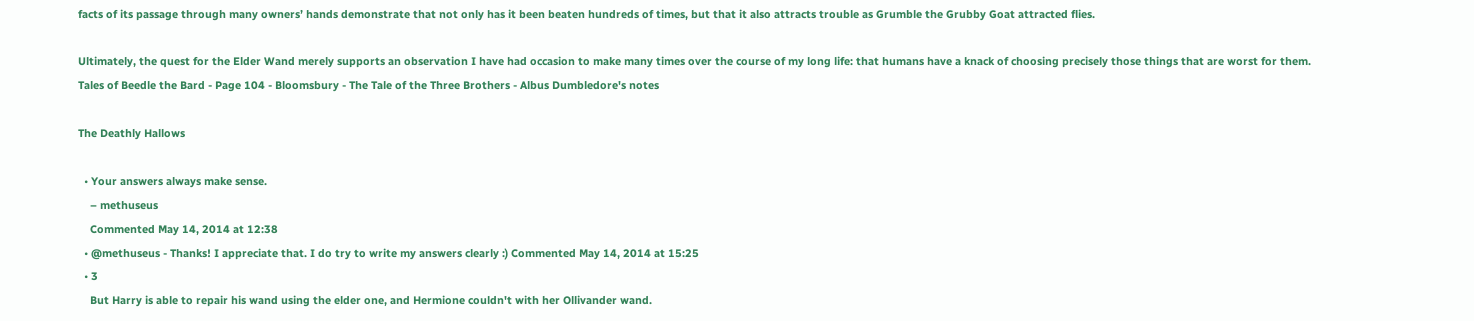facts of its passage through many owners’ hands demonstrate that not only has it been beaten hundreds of times, but that it also attracts trouble as Grumble the Grubby Goat attracted flies.

Ultimately, the quest for the Elder Wand merely supports an observation I have had occasion to make many times over the course of my long life: that humans have a knack of choosing precisely those things that are worst for them.
Tales of Beedle the Bard - Page 104 - Bloomsbury - The Tale of the Three Brothers - Albus Dumbledore's notes

The Deathly Hallows

  • Your answers always make sense.
    – methuseus
    Commented May 14, 2014 at 12:38
  • @methuseus - Thanks! I appreciate that. I do try to write my answers clearly :) Commented May 14, 2014 at 15:25
  • 3
    But Harry is able to repair his wand using the elder one, and Hermione couldn't with her Ollivander wand.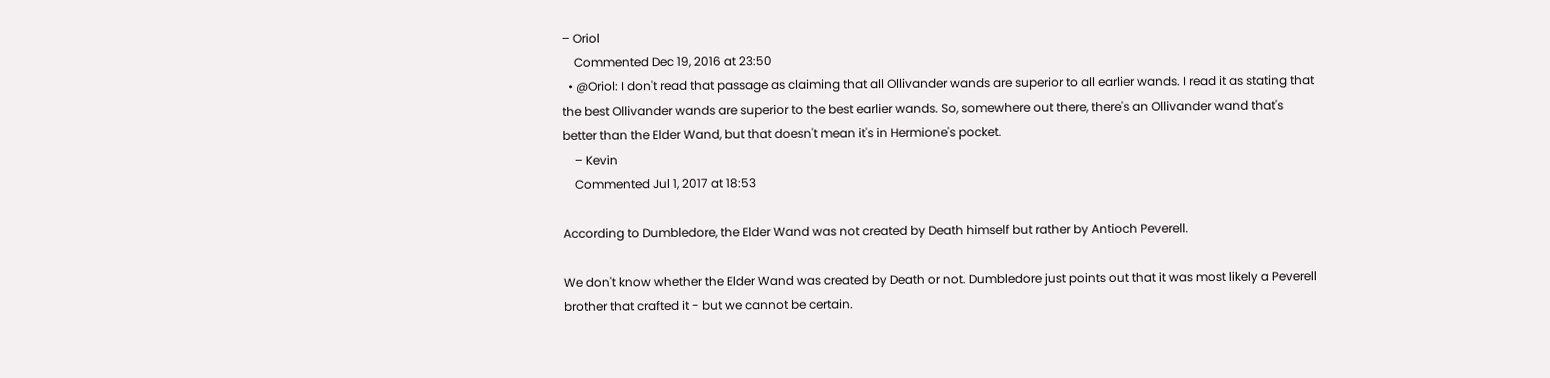– Oriol
    Commented Dec 19, 2016 at 23:50
  • @Oriol: I don't read that passage as claiming that all Ollivander wands are superior to all earlier wands. I read it as stating that the best Ollivander wands are superior to the best earlier wands. So, somewhere out there, there's an Ollivander wand that's better than the Elder Wand, but that doesn't mean it's in Hermione's pocket.
    – Kevin
    Commented Jul 1, 2017 at 18:53

According to Dumbledore, the Elder Wand was not created by Death himself but rather by Antioch Peverell.

We don't know whether the Elder Wand was created by Death or not. Dumbledore just points out that it was most likely a Peverell brother that crafted it - but we cannot be certain.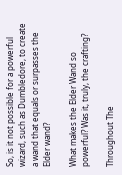So, is it not possible for a powerful wizard, such as Dumbledore, to create a wand that equals or surpasses the Elder wand?

What makes the Elder Wand so powerful? Was it, truly, the crafting?

Throughout The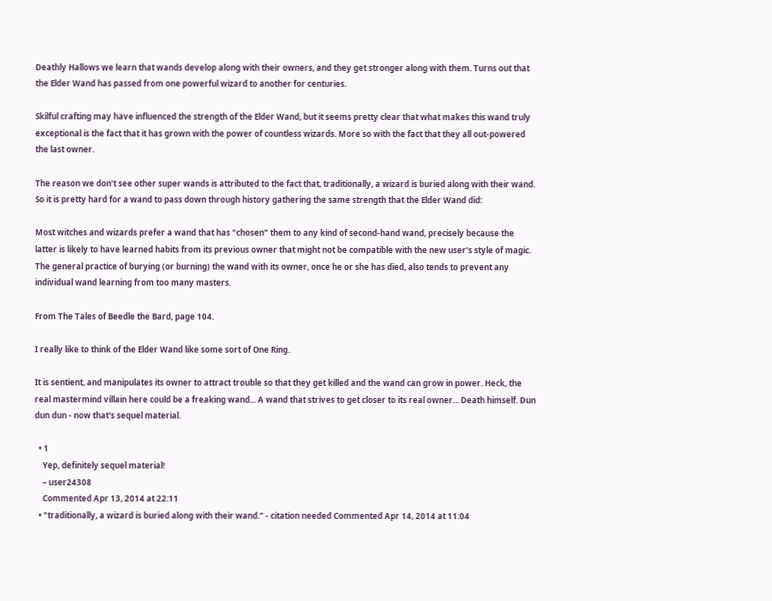Deathly Hallows we learn that wands develop along with their owners, and they get stronger along with them. Turns out that the Elder Wand has passed from one powerful wizard to another for centuries.

Skilful crafting may have influenced the strength of the Elder Wand, but it seems pretty clear that what makes this wand truly exceptional is the fact that it has grown with the power of countless wizards. More so with the fact that they all out-powered the last owner.

The reason we don't see other super wands is attributed to the fact that, traditionally, a wizard is buried along with their wand. So it is pretty hard for a wand to pass down through history gathering the same strength that the Elder Wand did:

Most witches and wizards prefer a wand that has "chosen" them to any kind of second-hand wand, precisely because the latter is likely to have learned habits from its previous owner that might not be compatible with the new user's style of magic. The general practice of burying (or burning) the wand with its owner, once he or she has died, also tends to prevent any individual wand learning from too many masters.

From The Tales of Beedle the Bard, page 104.

I really like to think of the Elder Wand like some sort of One Ring.

It is sentient, and manipulates its owner to attract trouble so that they get killed and the wand can grow in power. Heck, the real mastermind villain here could be a freaking wand... A wand that strives to get closer to its real owner... Death himself. Dun dun dun - now that's sequel material.

  • 1
    Yep, definitely sequel material!
    – user24308
    Commented Apr 13, 2014 at 22:11
  • "traditionally, a wizard is buried along with their wand." - citation needed Commented Apr 14, 2014 at 11:04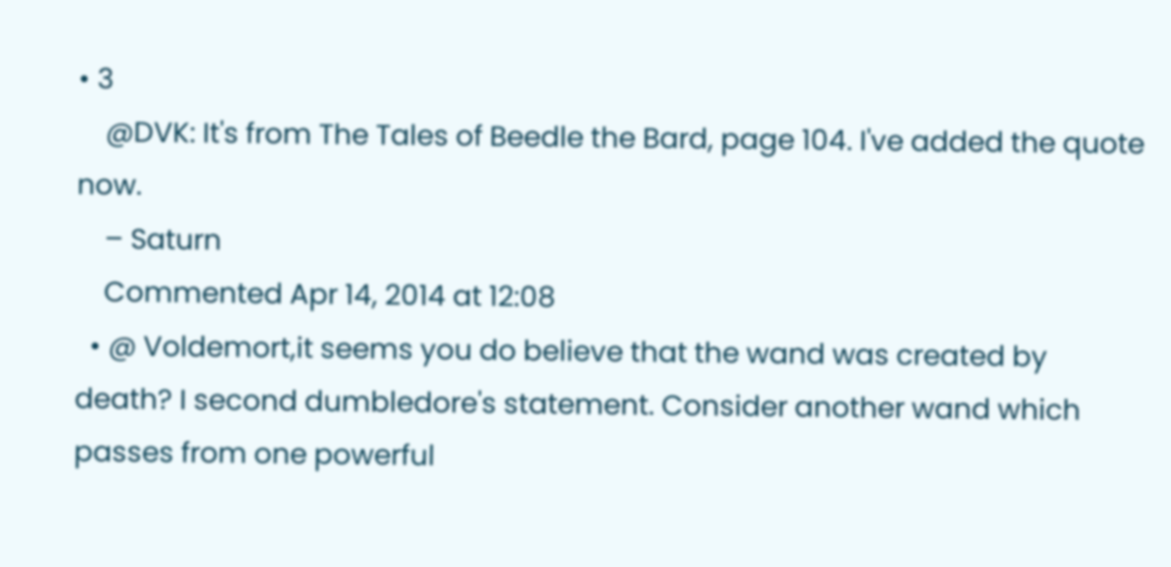• 3
    @DVK: It's from The Tales of Beedle the Bard, page 104. I've added the quote now.
    – Saturn
    Commented Apr 14, 2014 at 12:08
  • @ Voldemort,it seems you do believe that the wand was created by death? I second dumbledore's statement. Consider another wand which passes from one powerful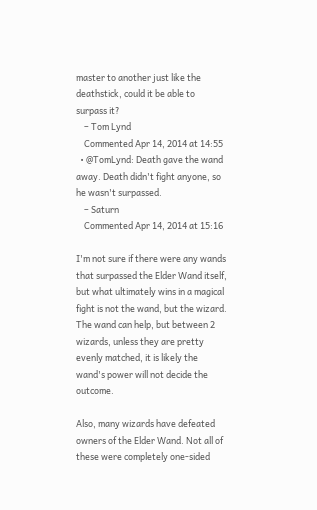master to another just like the deathstick, could it be able to surpass it?
    – Tom Lynd
    Commented Apr 14, 2014 at 14:55
  • @TomLynd: Death gave the wand away. Death didn't fight anyone, so he wasn't surpassed.
    – Saturn
    Commented Apr 14, 2014 at 15:16

I'm not sure if there were any wands that surpassed the Elder Wand itself, but what ultimately wins in a magical fight is not the wand, but the wizard. The wand can help, but between 2 wizards, unless they are pretty evenly matched, it is likely the wand's power will not decide the outcome.

Also, many wizards have defeated owners of the Elder Wand. Not all of these were completely one-sided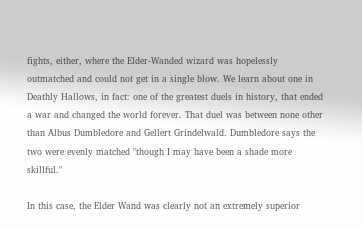fights, either, where the Elder-Wanded wizard was hopelessly outmatched and could not get in a single blow. We learn about one in Deathly Hallows, in fact: one of the greatest duels in history, that ended a war and changed the world forever. That duel was between none other than Albus Dumbledore and Gellert Grindelwald. Dumbledore says the two were evenly matched "though I may have been a shade more skillful."

In this case, the Elder Wand was clearly not an extremely superior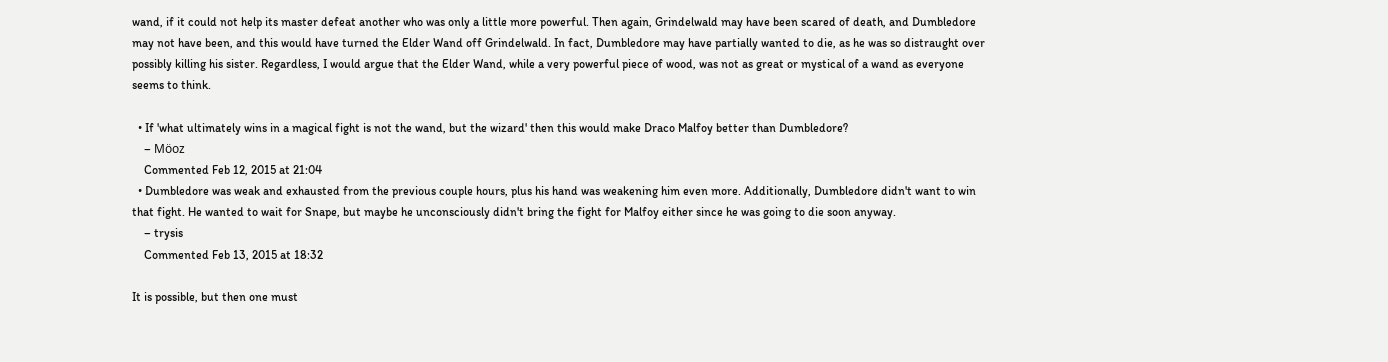wand, if it could not help its master defeat another who was only a little more powerful. Then again, Grindelwald may have been scared of death, and Dumbledore may not have been, and this would have turned the Elder Wand off Grindelwald. In fact, Dumbledore may have partially wanted to die, as he was so distraught over possibly killing his sister. Regardless, I would argue that the Elder Wand, while a very powerful piece of wood, was not as great or mystical of a wand as everyone seems to think.

  • If 'what ultimately wins in a magical fight is not the wand, but the wizard' then this would make Draco Malfoy better than Dumbledore?
    – Möoz
    Commented Feb 12, 2015 at 21:04
  • Dumbledore was weak and exhausted from the previous couple hours, plus his hand was weakening him even more. Additionally, Dumbledore didn't want to win that fight. He wanted to wait for Snape, but maybe he unconsciously didn't bring the fight for Malfoy either since he was going to die soon anyway.
    – trysis
    Commented Feb 13, 2015 at 18:32

It is possible, but then one must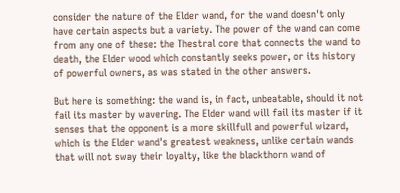consider the nature of the Elder wand, for the wand doesn't only have certain aspects but a variety. The power of the wand can come from any one of these: the Thestral core that connects the wand to death, the Elder wood which constantly seeks power, or its history of powerful owners, as was stated in the other answers.

But here is something: the wand is, in fact, unbeatable, should it not fail its master by wavering. The Elder wand will fail its master if it senses that the opponent is a more skillfull and powerful wizard, which is the Elder wand's greatest weakness, unlike certain wands that will not sway their loyalty, like the blackthorn wand of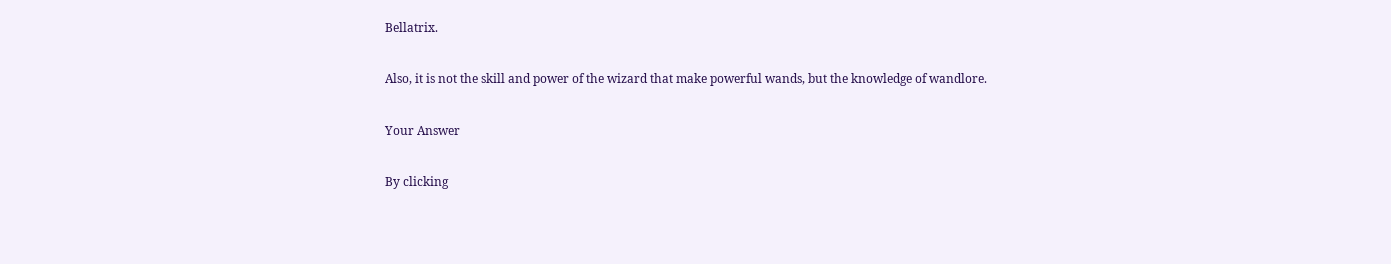Bellatrix.

Also, it is not the skill and power of the wizard that make powerful wands, but the knowledge of wandlore.

Your Answer

By clicking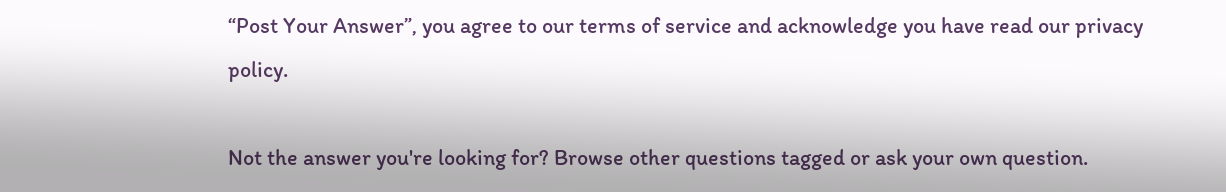“Post Your Answer”, you agree to our terms of service and acknowledge you have read our privacy policy.

Not the answer you're looking for? Browse other questions tagged or ask your own question.